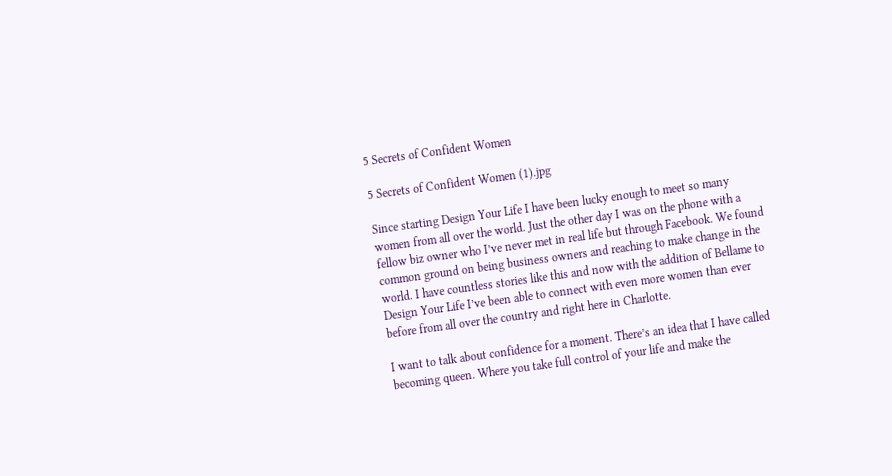5 Secrets of Confident Women

5 Secrets of Confident Women (1).jpg

Since starting Design Your Life I have been lucky enough to meet so many women from all over the world. Just the other day I was on the phone with a fellow biz owner who I’ve never met in real life but through Facebook. We found common ground on being business owners and reaching to make change in the world. I have countless stories like this and now with the addition of Bellame to Design Your Life I’ve been able to connect with even more women than ever before from all over the country and right here in Charlotte.

I want to talk about confidence for a moment. There’s an idea that I have called becoming queen. Where you take full control of your life and make the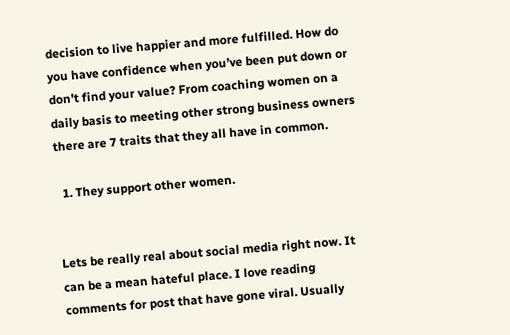decision to live happier and more fulfilled. How do you have confidence when you’ve been put down or don’t find your value? From coaching women on a daily basis to meeting other strong business owners there are 7 traits that they all have in common.

  1. They support other women.


Lets be really real about social media right now. It can be a mean hateful place. I love reading comments for post that have gone viral. Usually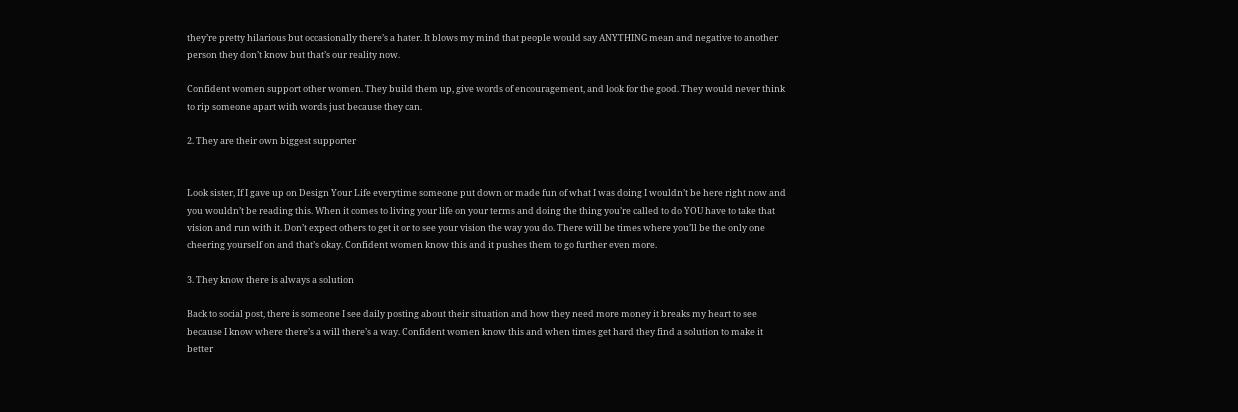they’re pretty hilarious but occasionally there’s a hater. It blows my mind that people would say ANYTHING mean and negative to another person they don’t know but that’s our reality now.

Confident women support other women. They build them up, give words of encouragement, and look for the good. They would never think to rip someone apart with words just because they can.

2. They are their own biggest supporter


Look sister, If I gave up on Design Your Life everytime someone put down or made fun of what I was doing I wouldn’t be here right now and you wouldn’t be reading this. When it comes to living your life on your terms and doing the thing you’re called to do YOU have to take that vision and run with it. Don’t expect others to get it or to see your vision the way you do. There will be times where you’ll be the only one cheering yourself on and that’s okay. Confident women know this and it pushes them to go further even more.

3. They know there is always a solution

Back to social post, there is someone I see daily posting about their situation and how they need more money it breaks my heart to see because I know where there’s a will there’s a way. Confident women know this and when times get hard they find a solution to make it better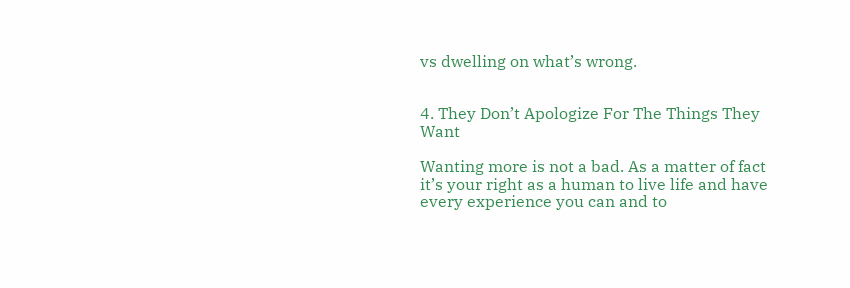vs dwelling on what’s wrong.


4. They Don’t Apologize For The Things They Want

Wanting more is not a bad. As a matter of fact it’s your right as a human to live life and have every experience you can and to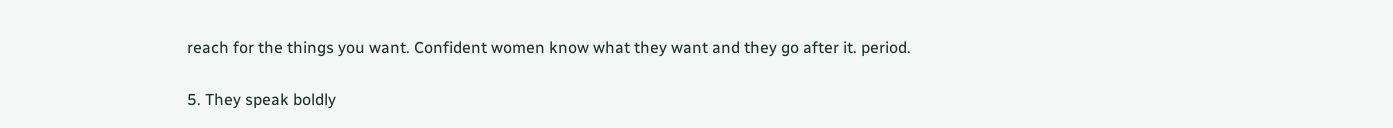reach for the things you want. Confident women know what they want and they go after it. period.

5. They speak boldly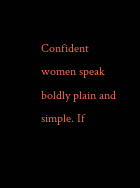Confident women speak boldly plain and simple. If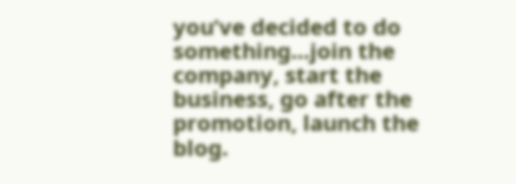you’ve decided to do something…join the company, start the business, go after the promotion, launch the blog.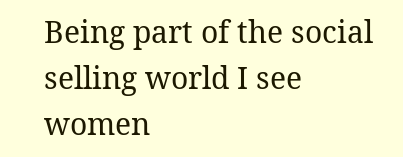Being part of the social selling world I see women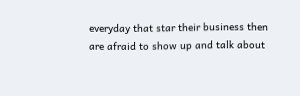everyday that star their business then are afraid to show up and talk about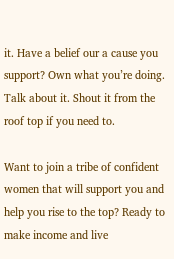it. Have a belief our a cause you support? Own what you’re doing. Talk about it. Shout it from the roof top if you need to.

Want to join a tribe of confident women that will support you and help you rise to the top? Ready to make income and live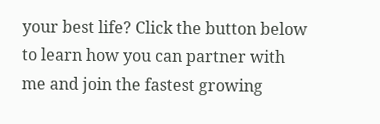your best life? Click the button below to learn how you can partner with me and join the fastest growing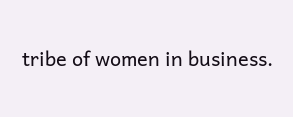tribe of women in business.